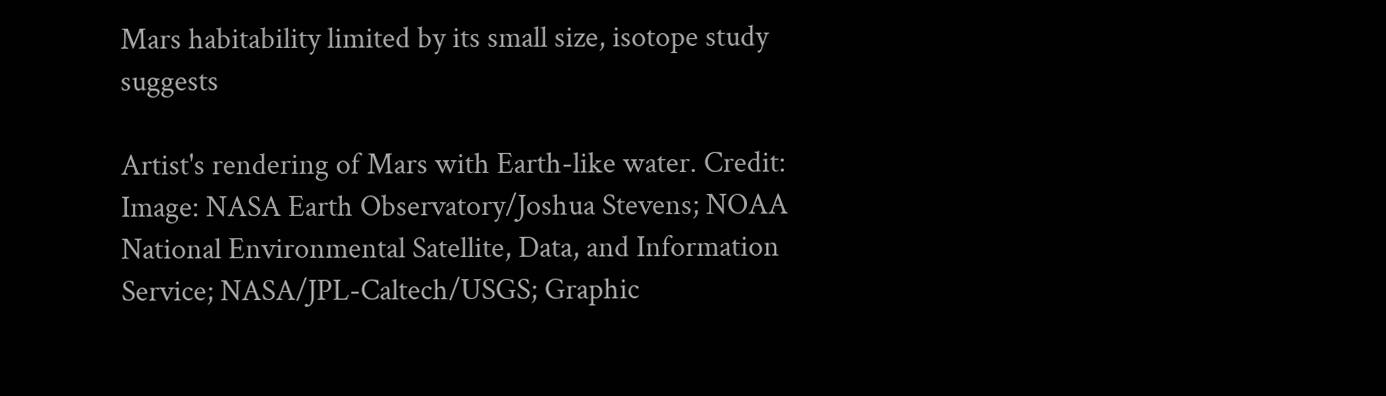Mars habitability limited by its small size, isotope study suggests

Artist's rendering of Mars with Earth-like water. Credit: Image: NASA Earth Observatory/Joshua Stevens; NOAA National Environmental Satellite, Data, and Information Service; NASA/JPL-Caltech/USGS; Graphic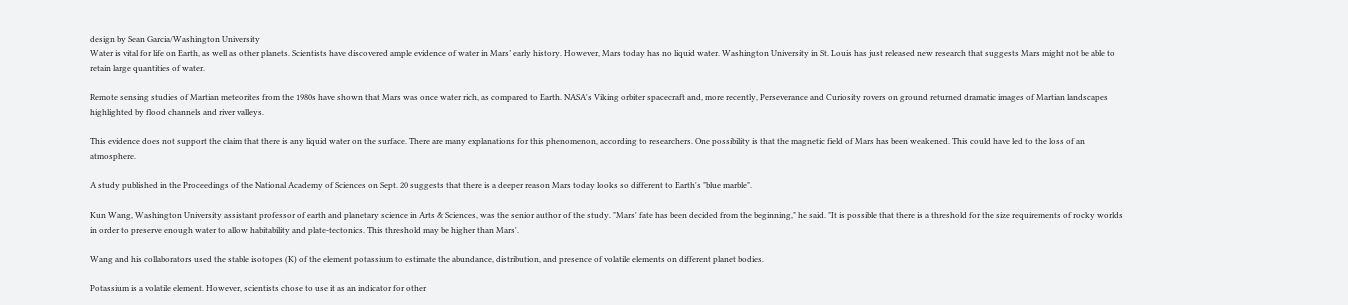design by Sean Garcia/Washington University
Water is vital for life on Earth, as well as other planets. Scientists have discovered ample evidence of water in Mars’ early history. However, Mars today has no liquid water. Washington University in St. Louis has just released new research that suggests Mars might not be able to retain large quantities of water.

Remote sensing studies of Martian meteorites from the 1980s have shown that Mars was once water rich, as compared to Earth. NASA's Viking orbiter spacecraft and, more recently, Perseverance and Curiosity rovers on ground returned dramatic images of Martian landscapes highlighted by flood channels and river valleys.

This evidence does not support the claim that there is any liquid water on the surface. There are many explanations for this phenomenon, according to researchers. One possibility is that the magnetic field of Mars has been weakened. This could have led to the loss of an atmosphere.

A study published in the Proceedings of the National Academy of Sciences on Sept. 20 suggests that there is a deeper reason Mars today looks so different to Earth's "blue marble".

Kun Wang, Washington University assistant professor of earth and planetary science in Arts & Sciences, was the senior author of the study. "Mars' fate has been decided from the beginning," he said. "It is possible that there is a threshold for the size requirements of rocky worlds in order to preserve enough water to allow habitability and plate-tectonics. This threshold may be higher than Mars'.

Wang and his collaborators used the stable isotopes (K) of the element potassium to estimate the abundance, distribution, and presence of volatile elements on different planet bodies.

Potassium is a volatile element. However, scientists chose to use it as an indicator for other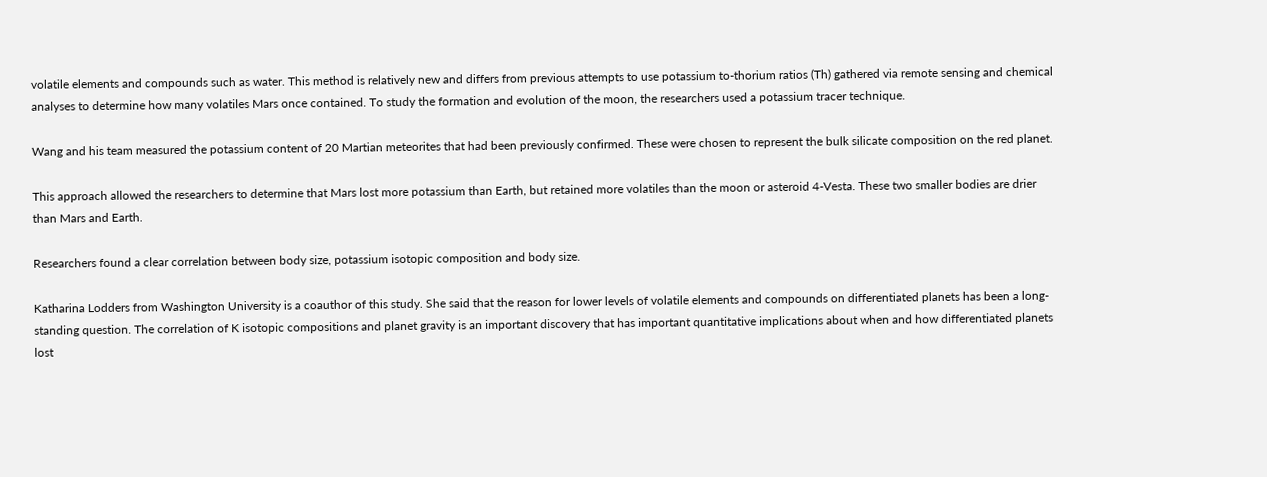volatile elements and compounds such as water. This method is relatively new and differs from previous attempts to use potassium to-thorium ratios (Th) gathered via remote sensing and chemical analyses to determine how many volatiles Mars once contained. To study the formation and evolution of the moon, the researchers used a potassium tracer technique.

Wang and his team measured the potassium content of 20 Martian meteorites that had been previously confirmed. These were chosen to represent the bulk silicate composition on the red planet.

This approach allowed the researchers to determine that Mars lost more potassium than Earth, but retained more volatiles than the moon or asteroid 4-Vesta. These two smaller bodies are drier than Mars and Earth.

Researchers found a clear correlation between body size, potassium isotopic composition and body size.

Katharina Lodders from Washington University is a coauthor of this study. She said that the reason for lower levels of volatile elements and compounds on differentiated planets has been a long-standing question. The correlation of K isotopic compositions and planet gravity is an important discovery that has important quantitative implications about when and how differentiated planets lost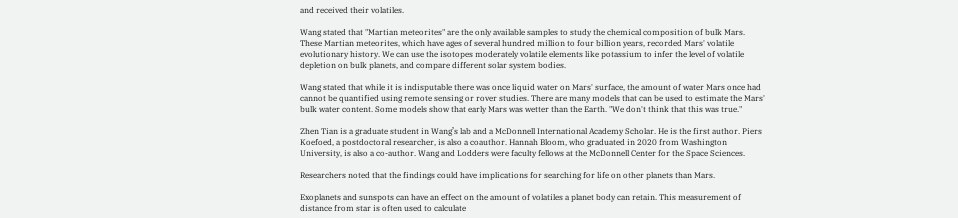and received their volatiles.

Wang stated that "Martian meteorites" are the only available samples to study the chemical composition of bulk Mars. These Martian meteorites, which have ages of several hundred million to four billion years, recorded Mars' volatile evolutionary history. We can use the isotopes moderately volatile elements like potassium to infer the level of volatile depletion on bulk planets, and compare different solar system bodies.

Wang stated that while it is indisputable there was once liquid water on Mars' surface, the amount of water Mars once had cannot be quantified using remote sensing or rover studies. There are many models that can be used to estimate the Mars' bulk water content. Some models show that early Mars was wetter than the Earth. "We don't think that this was true."

Zhen Tian is a graduate student in Wang’s lab and a McDonnell International Academy Scholar. He is the first author. Piers Koefoed, a postdoctoral researcher, is also a coauthor. Hannah Bloom, who graduated in 2020 from Washington University, is also a co-author. Wang and Lodders were faculty fellows at the McDonnell Center for the Space Sciences.

Researchers noted that the findings could have implications for searching for life on other planets than Mars.

Exoplanets and sunspots can have an effect on the amount of volatiles a planet body can retain. This measurement of distance from star is often used to calculate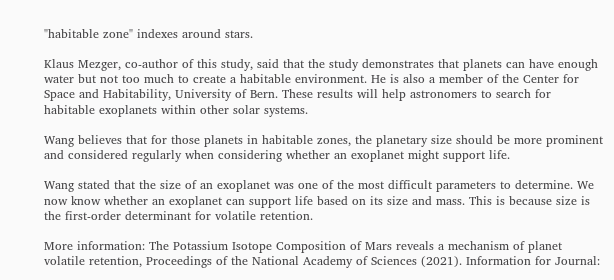"habitable zone" indexes around stars.

Klaus Mezger, co-author of this study, said that the study demonstrates that planets can have enough water but not too much to create a habitable environment. He is also a member of the Center for Space and Habitability, University of Bern. These results will help astronomers to search for habitable exoplanets within other solar systems.

Wang believes that for those planets in habitable zones, the planetary size should be more prominent and considered regularly when considering whether an exoplanet might support life.

Wang stated that the size of an exoplanet was one of the most difficult parameters to determine. We now know whether an exoplanet can support life based on its size and mass. This is because size is the first-order determinant for volatile retention.

More information: The Potassium Isotope Composition of Mars reveals a mechanism of planet volatile retention, Proceedings of the National Academy of Sciences (2021). Information for Journal: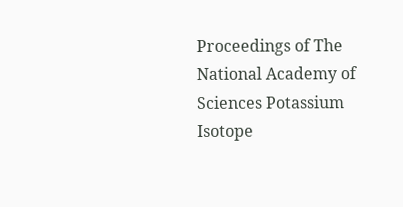Proceedings of The National Academy of Sciences Potassium Isotope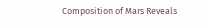Composition of Mars Reveals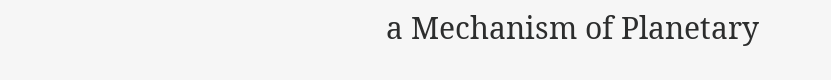a Mechanism of Planetary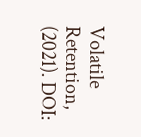Volatile Retention, (2021). DOI: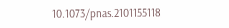10.1073/pnas.2101155118